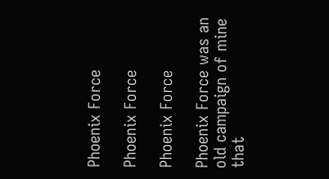Phoenix Force

Phoenix Force

Phoenix Force

Phoenix Force was an old campaign of mine that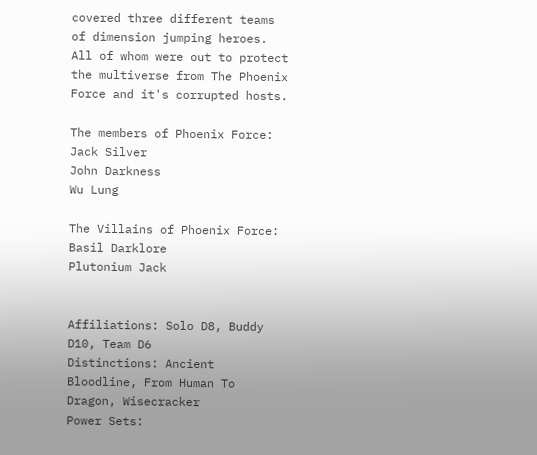covered three different teams of dimension jumping heroes. All of whom were out to protect the multiverse from The Phoenix Force and it's corrupted hosts.

The members of Phoenix Force:
Jack Silver
John Darkness
Wu Lung

The Villains of Phoenix Force:
Basil Darklore
Plutonium Jack


Affiliations: Solo D8, Buddy D10, Team D6
Distinctions: Ancient Bloodline, From Human To Dragon, Wisecracker
Power Sets: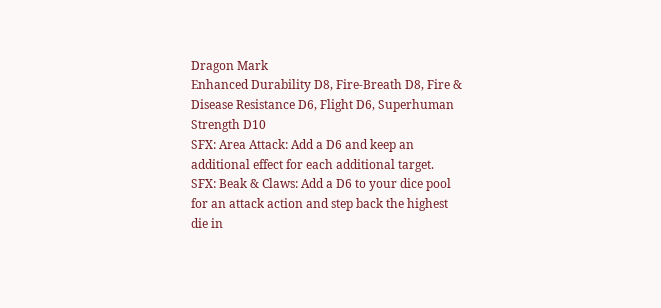Dragon Mark
Enhanced Durability D8, Fire-Breath D8, Fire & Disease Resistance D6, Flight D6, Superhuman Strength D10
SFX: Area Attack: Add a D6 and keep an additional effect for each additional target.
SFX: Beak & Claws: Add a D6 to your dice pool for an attack action and step back the highest die in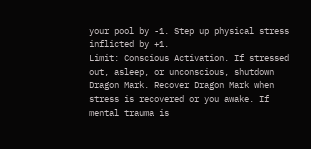your pool by -1. Step up physical stress inflicted by +1.
Limit: Conscious Activation. If stressed out, asleep, or unconscious, shutdown Dragon Mark. Recover Dragon Mark when stress is recovered or you awake. If mental trauma is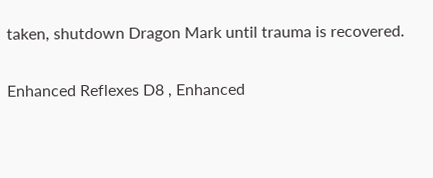taken, shutdown Dragon Mark until trauma is recovered.

Enhanced Reflexes D8 , Enhanced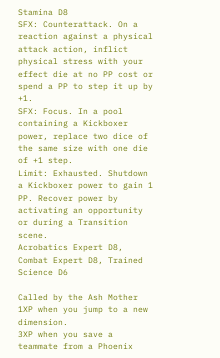Stamina D8
SFX: Counterattack. On a reaction against a physical attack action, inflict physical stress with your effect die at no PP cost or spend a PP to step it up by +1.
SFX: Focus. In a pool containing a Kickboxer power, replace two dice of the same size with one die of +1 step.
Limit: Exhausted. Shutdown a Kickboxer power to gain 1 PP. Recover power by activating an opportunity or during a Transition scene.
Acrobatics Expert D8, Combat Expert D8, Trained Science D6

Called by the Ash Mother
1XP when you jump to a new dimension.
3XP when you save a teammate from a Phoenix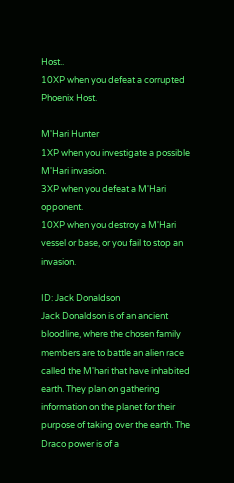Host..
10XP when you defeat a corrupted Phoenix Host.

M'Hari Hunter
1XP when you investigate a possible M'Hari invasion.
3XP when you defeat a M'Hari opponent.
10XP when you destroy a M'Hari vessel or base, or you fail to stop an invasion.

ID: Jack Donaldson
Jack Donaldson is of an ancient bloodline, where the chosen family members are to battle an alien race called the M'hari that have inhabited earth. They plan on gathering information on the planet for their purpose of taking over the earth. The Draco power is of a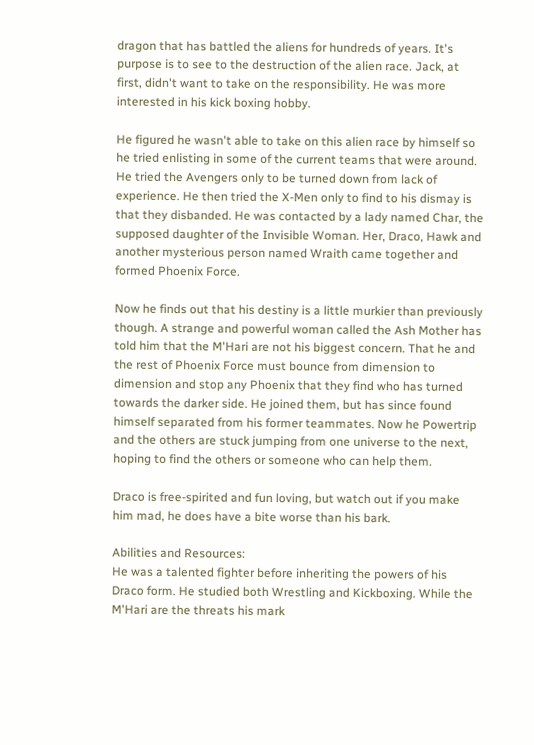dragon that has battled the aliens for hundreds of years. It's purpose is to see to the destruction of the alien race. Jack, at first, didn't want to take on the responsibility. He was more interested in his kick boxing hobby.

He figured he wasn't able to take on this alien race by himself so he tried enlisting in some of the current teams that were around. He tried the Avengers only to be turned down from lack of experience. He then tried the X-Men only to find to his dismay is that they disbanded. He was contacted by a lady named Char, the supposed daughter of the Invisible Woman. Her, Draco, Hawk and another mysterious person named Wraith came together and formed Phoenix Force.

Now he finds out that his destiny is a little murkier than previously though. A strange and powerful woman called the Ash Mother has told him that the M'Hari are not his biggest concern. That he and the rest of Phoenix Force must bounce from dimension to dimension and stop any Phoenix that they find who has turned towards the darker side. He joined them, but has since found himself separated from his former teammates. Now he Powertrip and the others are stuck jumping from one universe to the next, hoping to find the others or someone who can help them.

Draco is free-spirited and fun loving, but watch out if you make him mad, he does have a bite worse than his bark.

Abilities and Resources:
He was a talented fighter before inheriting the powers of his Draco form. He studied both Wrestling and Kickboxing. While the M'Hari are the threats his mark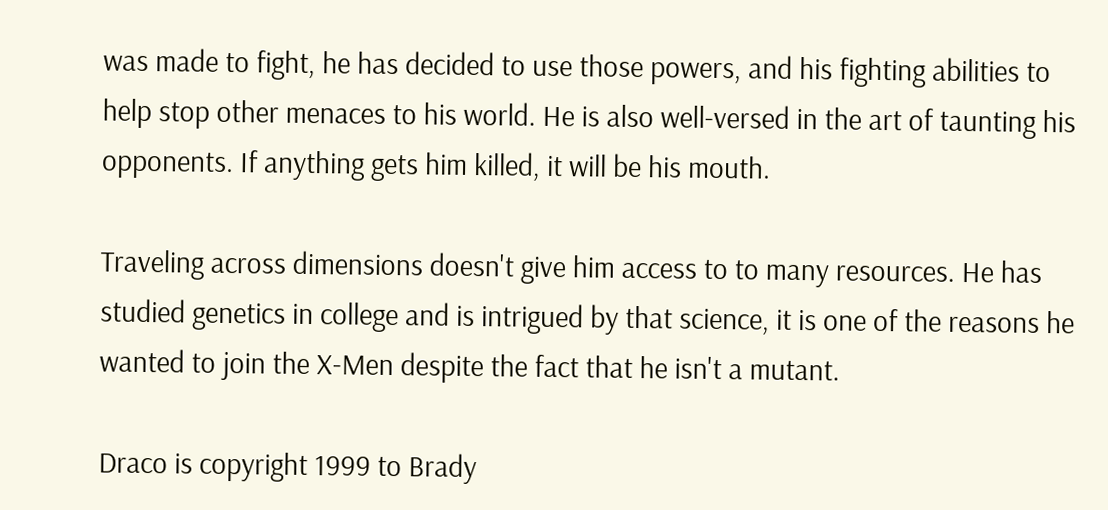was made to fight, he has decided to use those powers, and his fighting abilities to help stop other menaces to his world. He is also well-versed in the art of taunting his opponents. If anything gets him killed, it will be his mouth.

Traveling across dimensions doesn't give him access to to many resources. He has studied genetics in college and is intrigued by that science, it is one of the reasons he wanted to join the X-Men despite the fact that he isn't a mutant.

Draco is copyright 1999 to Brady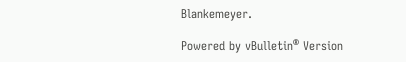Blankemeyer.

Powered by vBulletin® Version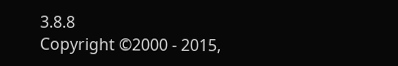3.8.8
Copyright ©2000 - 2015,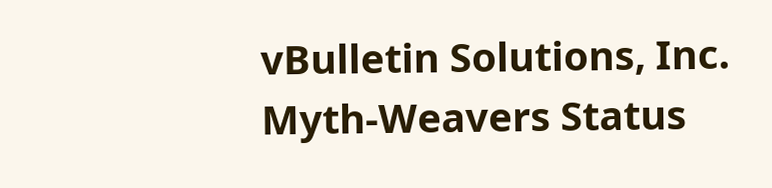vBulletin Solutions, Inc.
Myth-Weavers Status